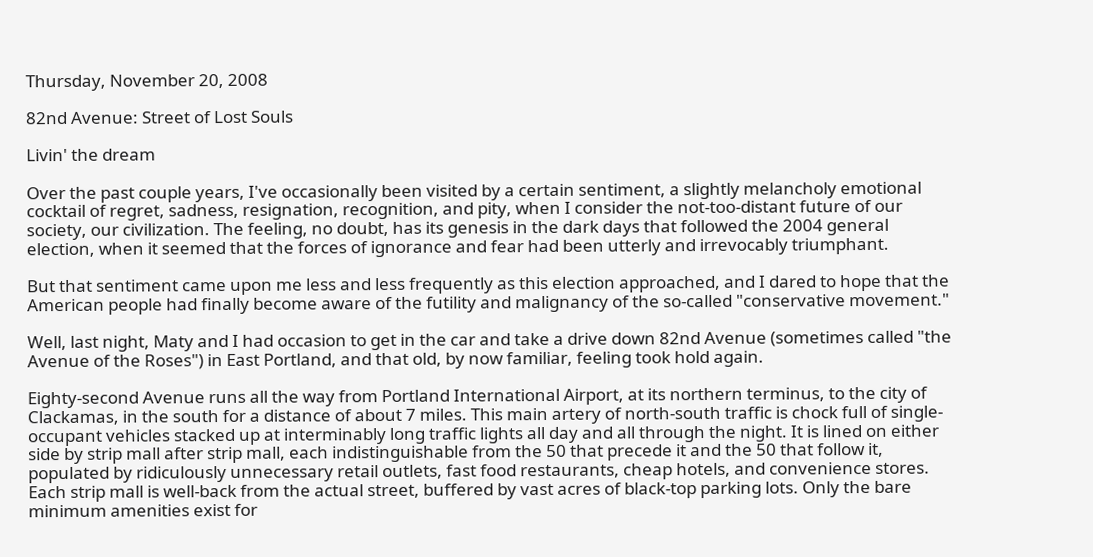Thursday, November 20, 2008

82nd Avenue: Street of Lost Souls

Livin' the dream

Over the past couple years, I've occasionally been visited by a certain sentiment, a slightly melancholy emotional cocktail of regret, sadness, resignation, recognition, and pity, when I consider the not-too-distant future of our society, our civilization. The feeling, no doubt, has its genesis in the dark days that followed the 2004 general election, when it seemed that the forces of ignorance and fear had been utterly and irrevocably triumphant.

But that sentiment came upon me less and less frequently as this election approached, and I dared to hope that the American people had finally become aware of the futility and malignancy of the so-called "conservative movement."

Well, last night, Maty and I had occasion to get in the car and take a drive down 82nd Avenue (sometimes called "the Avenue of the Roses") in East Portland, and that old, by now familiar, feeling took hold again.

Eighty-second Avenue runs all the way from Portland International Airport, at its northern terminus, to the city of Clackamas, in the south for a distance of about 7 miles. This main artery of north-south traffic is chock full of single-occupant vehicles stacked up at interminably long traffic lights all day and all through the night. It is lined on either side by strip mall after strip mall, each indistinguishable from the 50 that precede it and the 50 that follow it, populated by ridiculously unnecessary retail outlets, fast food restaurants, cheap hotels, and convenience stores. Each strip mall is well-back from the actual street, buffered by vast acres of black-top parking lots. Only the bare minimum amenities exist for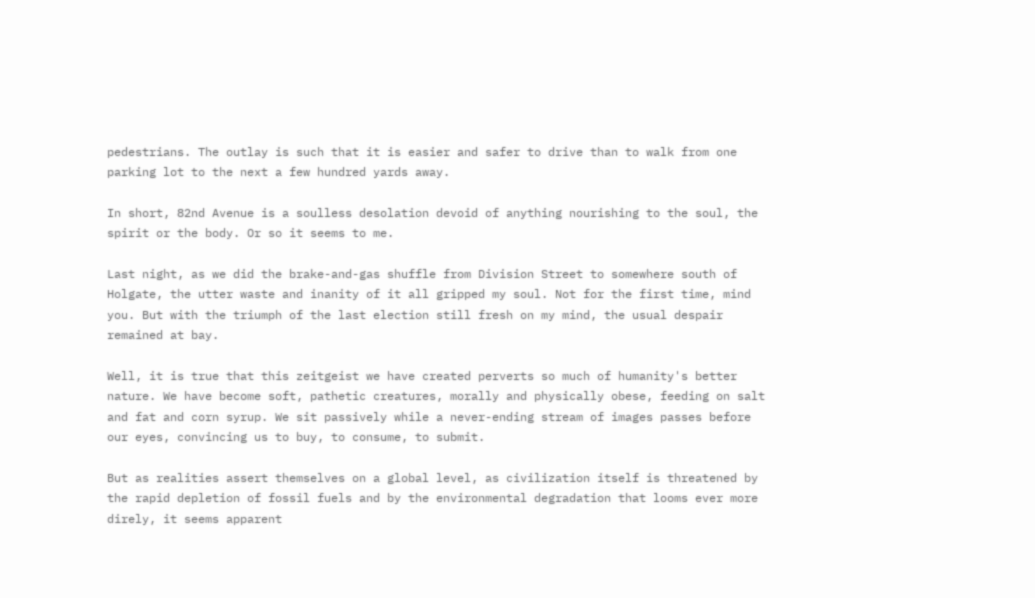pedestrians. The outlay is such that it is easier and safer to drive than to walk from one parking lot to the next a few hundred yards away.

In short, 82nd Avenue is a soulless desolation devoid of anything nourishing to the soul, the spirit or the body. Or so it seems to me.

Last night, as we did the brake-and-gas shuffle from Division Street to somewhere south of Holgate, the utter waste and inanity of it all gripped my soul. Not for the first time, mind you. But with the triumph of the last election still fresh on my mind, the usual despair remained at bay.

Well, it is true that this zeitgeist we have created perverts so much of humanity's better nature. We have become soft, pathetic creatures, morally and physically obese, feeding on salt and fat and corn syrup. We sit passively while a never-ending stream of images passes before our eyes, convincing us to buy, to consume, to submit.

But as realities assert themselves on a global level, as civilization itself is threatened by the rapid depletion of fossil fuels and by the environmental degradation that looms ever more direly, it seems apparent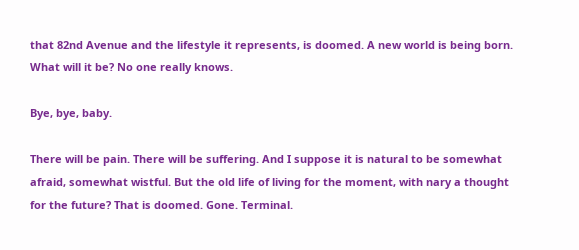that 82nd Avenue and the lifestyle it represents, is doomed. A new world is being born. What will it be? No one really knows.

Bye, bye, baby.

There will be pain. There will be suffering. And I suppose it is natural to be somewhat afraid, somewhat wistful. But the old life of living for the moment, with nary a thought for the future? That is doomed. Gone. Terminal.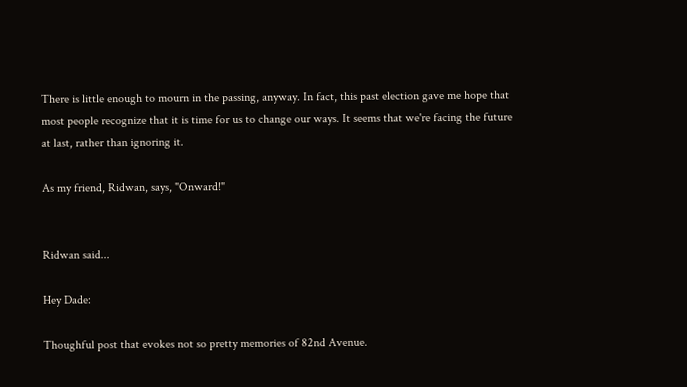There is little enough to mourn in the passing, anyway. In fact, this past election gave me hope that most people recognize that it is time for us to change our ways. It seems that we're facing the future at last, rather than ignoring it.

As my friend, Ridwan, says, "Onward!"


Ridwan said...

Hey Dade:

Thoughful post that evokes not so pretty memories of 82nd Avenue.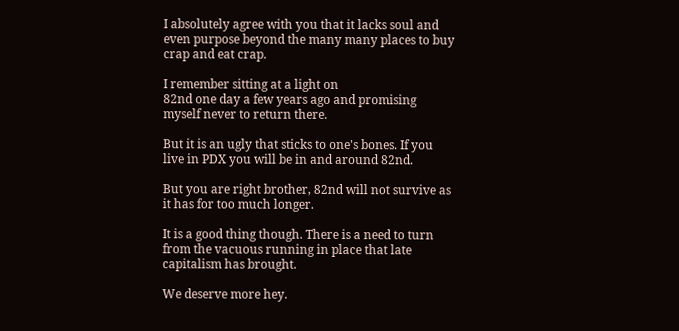I absolutely agree with you that it lacks soul and even purpose beyond the many many places to buy crap and eat crap.

I remember sitting at a light on
82nd one day a few years ago and promising myself never to return there.

But it is an ugly that sticks to one's bones. If you live in PDX you will be in and around 82nd.

But you are right brother, 82nd will not survive as it has for too much longer.

It is a good thing though. There is a need to turn from the vacuous running in place that late capitalism has brought.

We deserve more hey.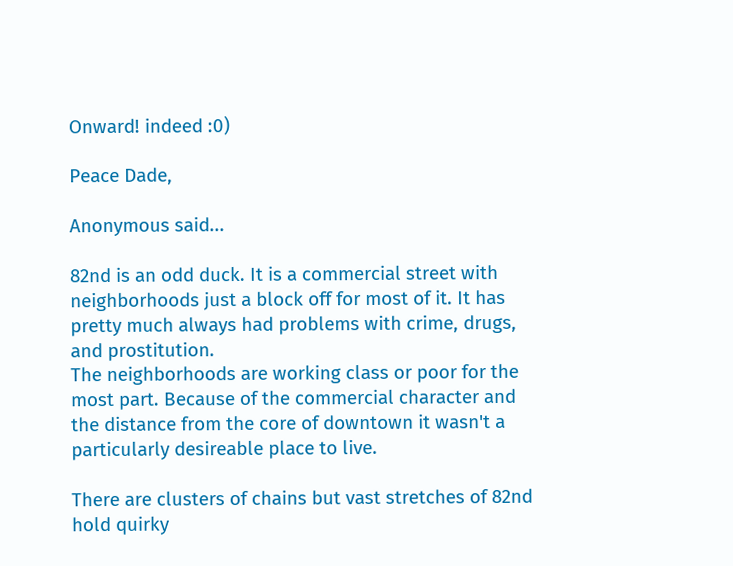Onward! indeed :0)

Peace Dade,

Anonymous said...

82nd is an odd duck. It is a commercial street with neighborhoods just a block off for most of it. It has pretty much always had problems with crime, drugs, and prostitution.
The neighborhoods are working class or poor for the most part. Because of the commercial character and the distance from the core of downtown it wasn't a particularly desireable place to live.

There are clusters of chains but vast stretches of 82nd hold quirky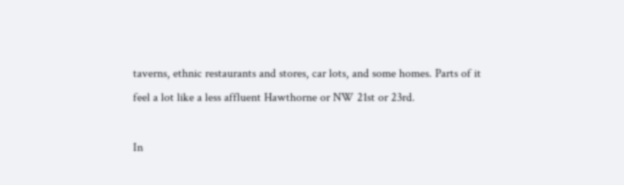taverns, ethnic restaurants and stores, car lots, and some homes. Parts of it feel a lot like a less affluent Hawthorne or NW 21st or 23rd.

In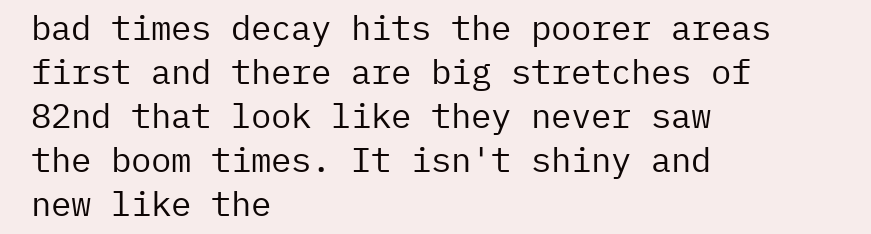bad times decay hits the poorer areas first and there are big stretches of 82nd that look like they never saw the boom times. It isn't shiny and new like the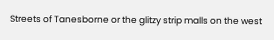Streets of Tanesborne or the glitzy strip malls on the west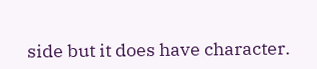side but it does have character.